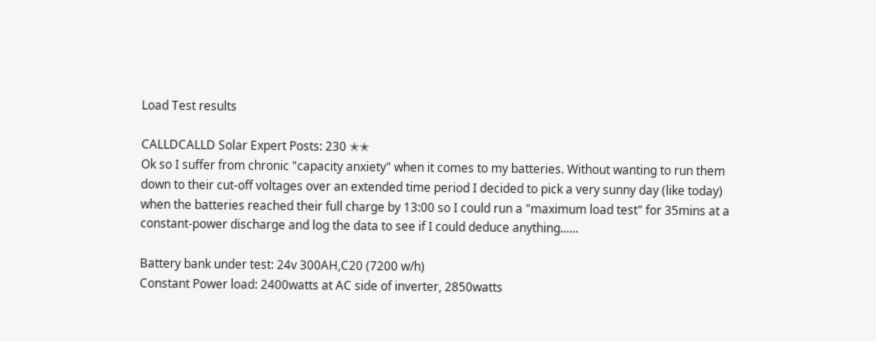Load Test results

CALLDCALLD Solar Expert Posts: 230 ✭✭
Ok so I suffer from chronic "capacity anxiety" when it comes to my batteries. Without wanting to run them down to their cut-off voltages over an extended time period I decided to pick a very sunny day (like today) when the batteries reached their full charge by 13:00 so I could run a "maximum load test" for 35mins at a constant-power discharge and log the data to see if I could deduce anything......

Battery bank under test: 24v 300AH,C20 (7200 w/h)
Constant Power load: 2400watts at AC side of inverter, 2850watts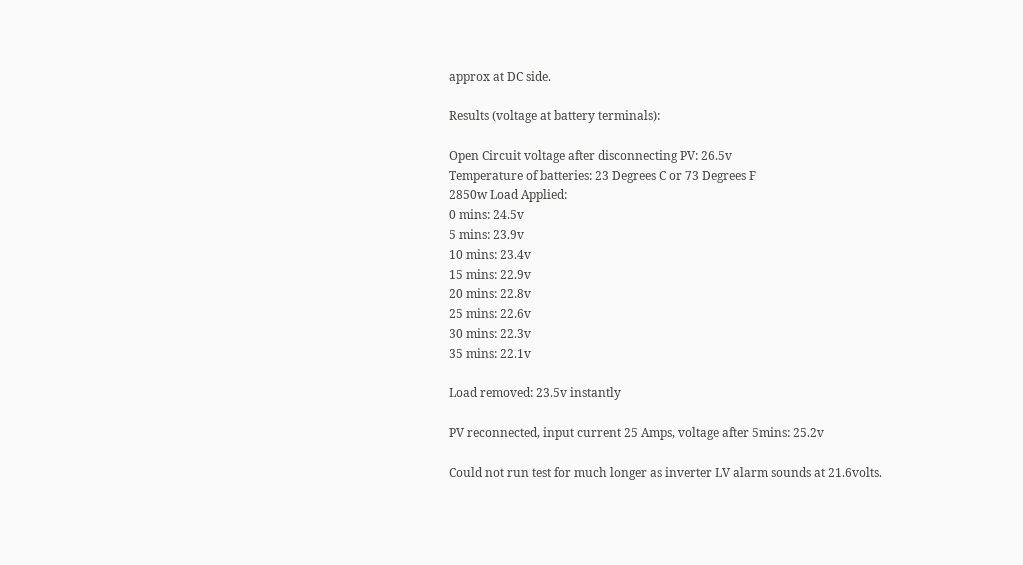approx at DC side.

Results (voltage at battery terminals):

Open Circuit voltage after disconnecting PV: 26.5v
Temperature of batteries: 23 Degrees C or 73 Degrees F
2850w Load Applied:
0 mins: 24.5v
5 mins: 23.9v
10 mins: 23.4v
15 mins: 22.9v
20 mins: 22.8v
25 mins: 22.6v
30 mins: 22.3v
35 mins: 22.1v

Load removed: 23.5v instantly

PV reconnected, input current 25 Amps, voltage after 5mins: 25.2v

Could not run test for much longer as inverter LV alarm sounds at 21.6volts.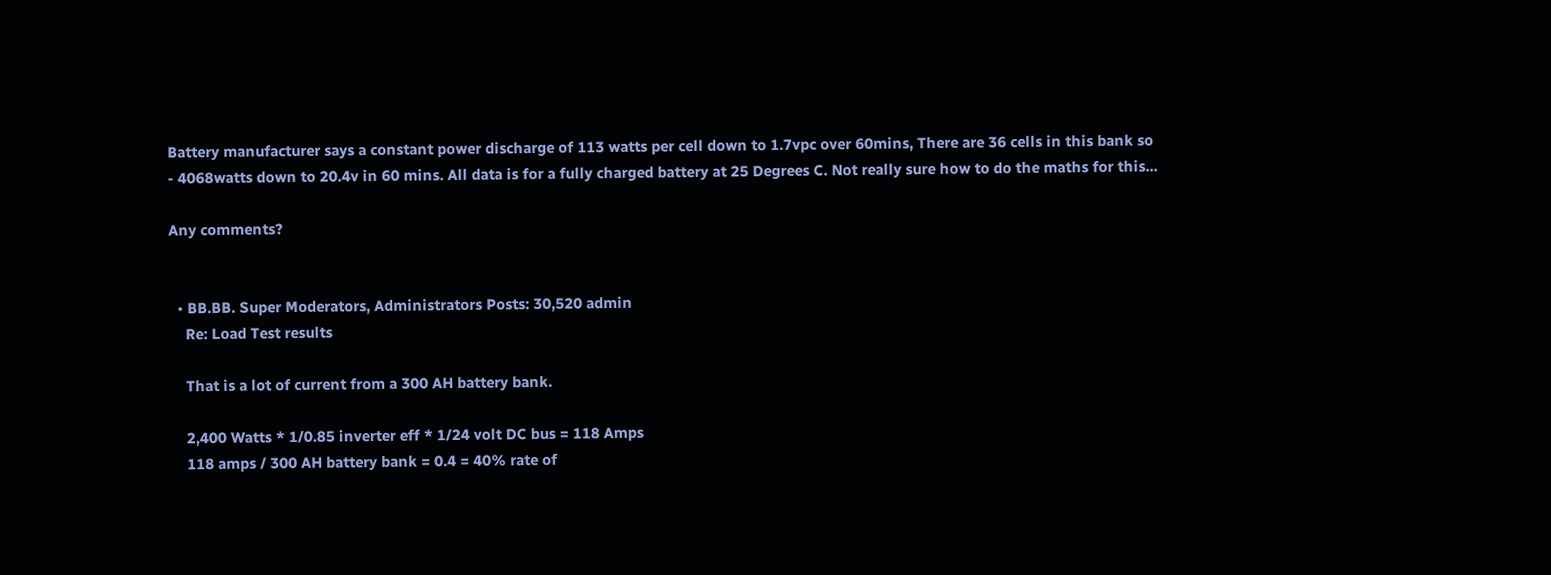Battery manufacturer says a constant power discharge of 113 watts per cell down to 1.7vpc over 60mins, There are 36 cells in this bank so - 4068watts down to 20.4v in 60 mins. All data is for a fully charged battery at 25 Degrees C. Not really sure how to do the maths for this...

Any comments?


  • BB.BB. Super Moderators, Administrators Posts: 30,520 admin
    Re: Load Test results

    That is a lot of current from a 300 AH battery bank.

    2,400 Watts * 1/0.85 inverter eff * 1/24 volt DC bus = 118 Amps
    118 amps / 300 AH battery bank = 0.4 = 40% rate of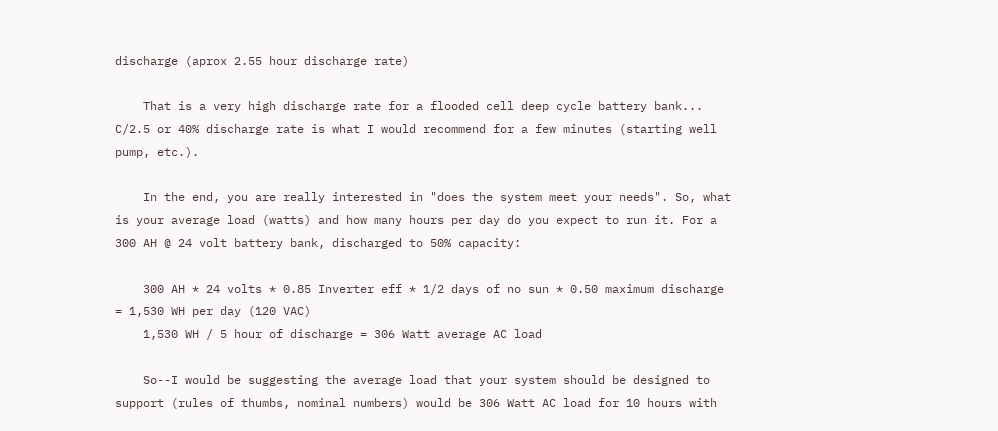discharge (aprox 2.55 hour discharge rate)

    That is a very high discharge rate for a flooded cell deep cycle battery bank... C/2.5 or 40% discharge rate is what I would recommend for a few minutes (starting well pump, etc.).

    In the end, you are really interested in "does the system meet your needs". So, what is your average load (watts) and how many hours per day do you expect to run it. For a 300 AH @ 24 volt battery bank, discharged to 50% capacity:

    300 AH * 24 volts * 0.85 Inverter eff * 1/2 days of no sun * 0.50 maximum discharge = 1,530 WH per day (120 VAC)
    1,530 WH / 5 hour of discharge = 306 Watt average AC load

    So--I would be suggesting the average load that your system should be designed to support (rules of thumbs, nominal numbers) would be 306 Watt AC load for 10 hours with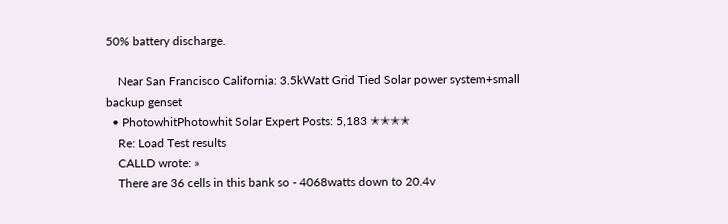50% battery discharge.

    Near San Francisco California: 3.5kWatt Grid Tied Solar power system+small backup genset
  • PhotowhitPhotowhit Solar Expert Posts: 5,183 ✭✭✭✭
    Re: Load Test results
    CALLD wrote: »
    There are 36 cells in this bank so - 4068watts down to 20.4v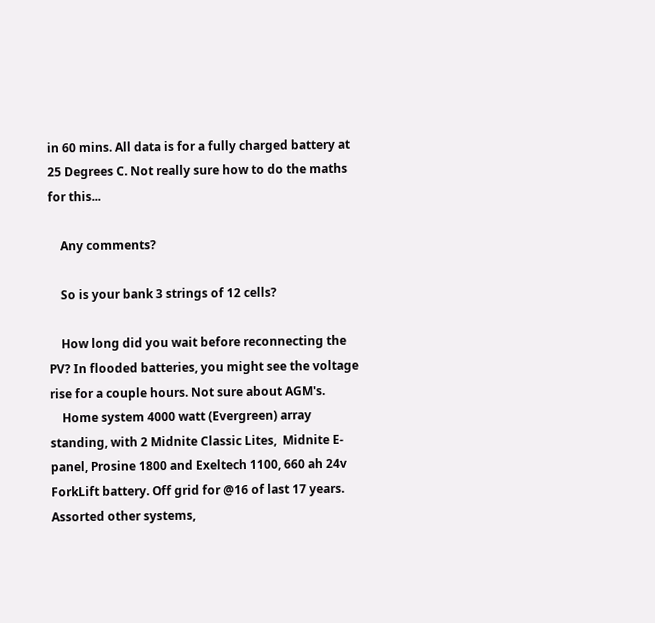in 60 mins. All data is for a fully charged battery at 25 Degrees C. Not really sure how to do the maths for this...

    Any comments?

    So is your bank 3 strings of 12 cells?

    How long did you wait before reconnecting the PV? In flooded batteries, you might see the voltage rise for a couple hours. Not sure about AGM's.
    Home system 4000 watt (Evergreen) array standing, with 2 Midnite Classic Lites,  Midnite E-panel, Prosine 1800 and Exeltech 1100, 660 ah 24v ForkLift battery. Off grid for @16 of last 17 years. Assorted other systems,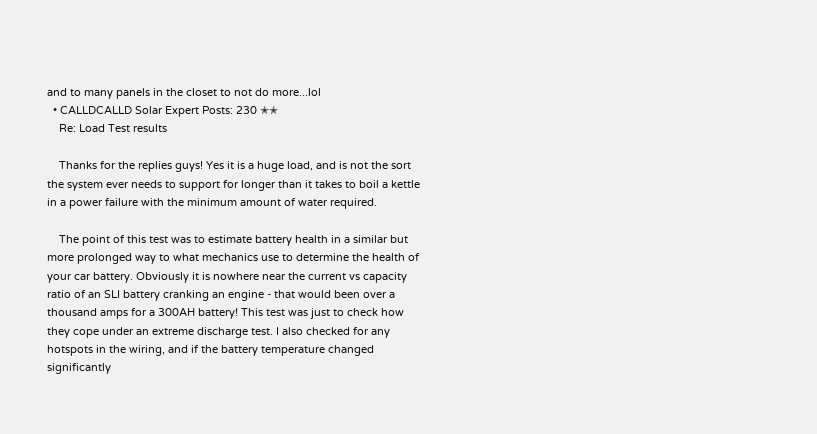and to many panels in the closet to not do more...lol
  • CALLDCALLD Solar Expert Posts: 230 ✭✭
    Re: Load Test results

    Thanks for the replies guys! Yes it is a huge load, and is not the sort the system ever needs to support for longer than it takes to boil a kettle in a power failure with the minimum amount of water required.

    The point of this test was to estimate battery health in a similar but more prolonged way to what mechanics use to determine the health of your car battery. Obviously it is nowhere near the current vs capacity ratio of an SLI battery cranking an engine - that would been over a thousand amps for a 300AH battery! This test was just to check how they cope under an extreme discharge test. I also checked for any hotspots in the wiring, and if the battery temperature changed significantly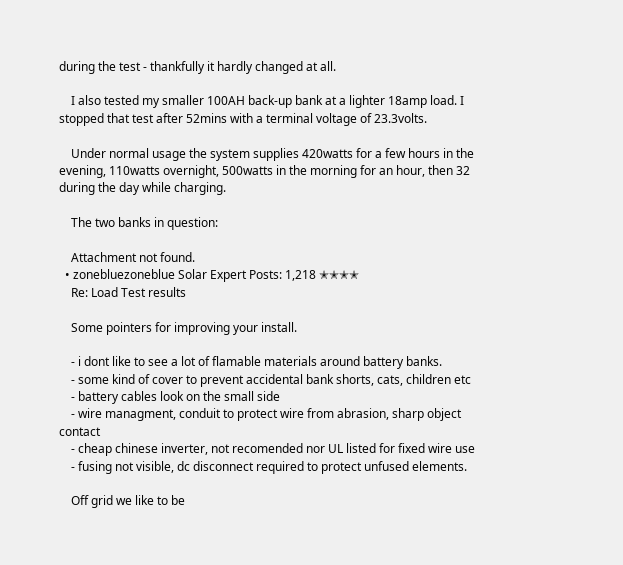during the test - thankfully it hardly changed at all.

    I also tested my smaller 100AH back-up bank at a lighter 18amp load. I stopped that test after 52mins with a terminal voltage of 23.3volts.

    Under normal usage the system supplies 420watts for a few hours in the evening, 110watts overnight, 500watts in the morning for an hour, then 32 during the day while charging.

    The two banks in question:

    Attachment not found.
  • zonebluezoneblue Solar Expert Posts: 1,218 ✭✭✭✭
    Re: Load Test results

    Some pointers for improving your install.

    - i dont like to see a lot of flamable materials around battery banks.
    - some kind of cover to prevent accidental bank shorts, cats, children etc
    - battery cables look on the small side
    - wire managment, conduit to protect wire from abrasion, sharp object contact
    - cheap chinese inverter, not recomended nor UL listed for fixed wire use
    - fusing not visible, dc disconnect required to protect unfused elements.

    Off grid we like to be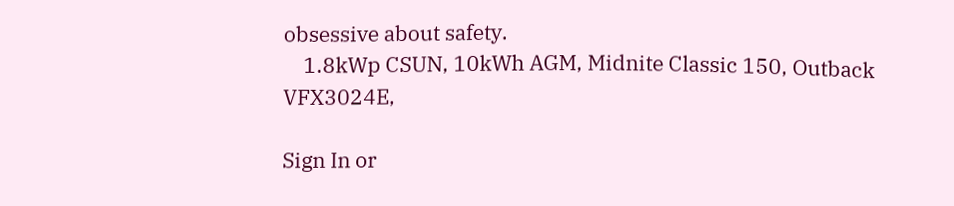obsessive about safety.
    1.8kWp CSUN, 10kWh AGM, Midnite Classic 150, Outback VFX3024E,

Sign In or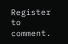Register to comment.